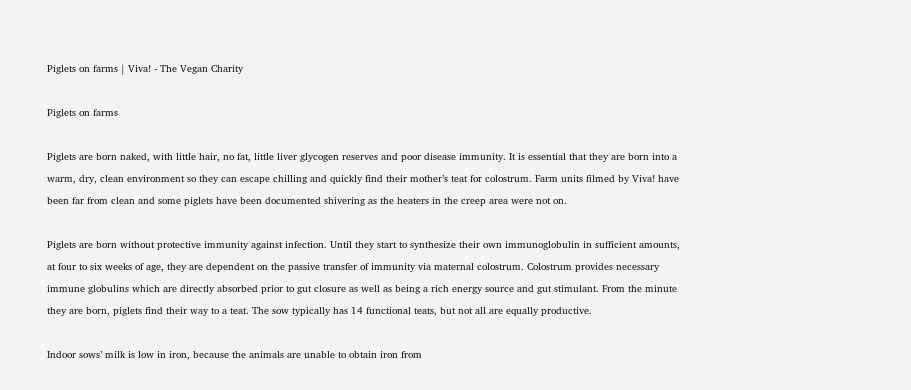Piglets on farms | Viva! - The Vegan Charity

Piglets on farms

Piglets are born naked, with little hair, no fat, little liver glycogen reserves and poor disease immunity. It is essential that they are born into a warm, dry, clean environment so they can escape chilling and quickly find their mother’s teat for colostrum. Farm units filmed by Viva! have been far from clean and some piglets have been documented shivering as the heaters in the creep area were not on.

Piglets are born without protective immunity against infection. Until they start to synthesize their own immunoglobulin in sufficient amounts, at four to six weeks of age, they are dependent on the passive transfer of immunity via maternal colostrum. Colostrum provides necessary immune globulins which are directly absorbed prior to gut closure as well as being a rich energy source and gut stimulant. From the minute they are born, piglets find their way to a teat. The sow typically has 14 functional teats, but not all are equally productive.

Indoor sows’ milk is low in iron, because the animals are unable to obtain iron from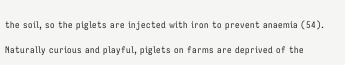the soil, so the piglets are injected with iron to prevent anaemia (54).

Naturally curious and playful, piglets on farms are deprived of the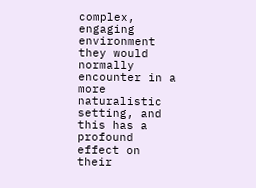complex, engaging environment they would normally encounter in a more naturalistic setting, and this has a profound effect on their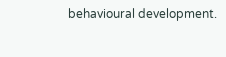behavioural development.